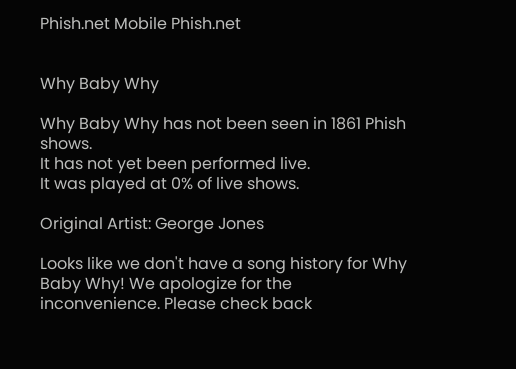Phish.net Mobile Phish.net


Why Baby Why

Why Baby Why has not been seen in 1861 Phish shows.
It has not yet been performed live.
It was played at 0% of live shows.

Original Artist: George Jones

Looks like we don't have a song history for Why Baby Why! We apologize for the inconvenience. Please check back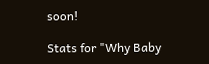soon!

Stats for "Why Baby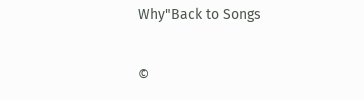Why"Back to Songs

©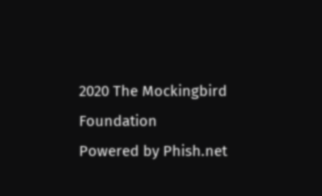2020 The Mockingbird Foundation
Powered by Phish.net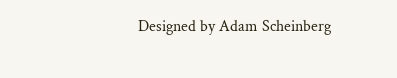Designed by Adam Scheinberg